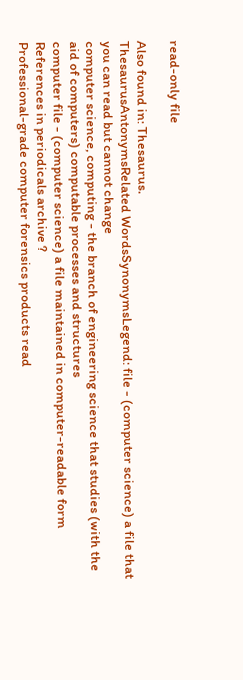read-only file

Also found in: Thesaurus.
ThesaurusAntonymsRelated WordsSynonymsLegend: file - (computer science) a file that you can read but cannot change
computer science, computing - the branch of engineering science that studies (with the aid of computers) computable processes and structures
computer file - (computer science) a file maintained in computer-readable form
References in periodicals archive ?
Professional-grade computer forensics products read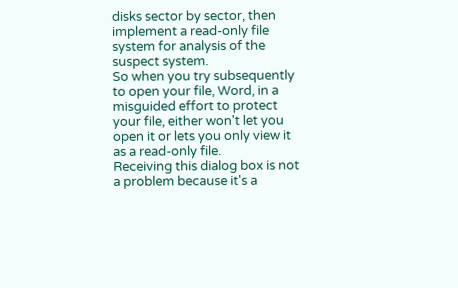disks sector by sector, then implement a read-only file system for analysis of the suspect system.
So when you try subsequently to open your file, Word, in a misguided effort to protect your file, either won't let you open it or lets you only view it as a read-only file.
Receiving this dialog box is not a problem because it's a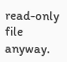read-only file anyway.